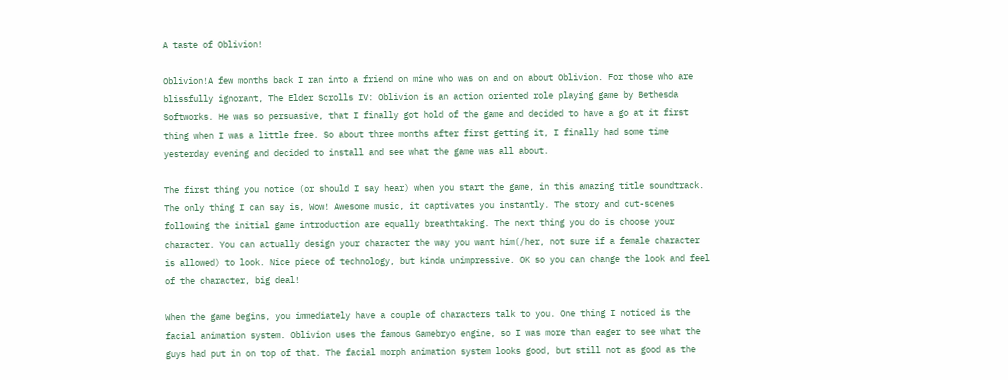A taste of Oblivion!

Oblivion!A few months back I ran into a friend on mine who was on and on about Oblivion. For those who are blissfully ignorant, The Elder Scrolls IV: Oblivion is an action oriented role playing game by Bethesda Softworks. He was so persuasive, that I finally got hold of the game and decided to have a go at it first thing when I was a little free. So about three months after first getting it, I finally had some time yesterday evening and decided to install and see what the game was all about.

The first thing you notice (or should I say hear) when you start the game, in this amazing title soundtrack. The only thing I can say is, Wow! Awesome music, it captivates you instantly. The story and cut-scenes following the initial game introduction are equally breathtaking. The next thing you do is choose your character. You can actually design your character the way you want him(/her, not sure if a female character is allowed) to look. Nice piece of technology, but kinda unimpressive. OK so you can change the look and feel of the character, big deal!

When the game begins, you immediately have a couple of characters talk to you. One thing I noticed is the facial animation system. Oblivion uses the famous Gamebryo engine, so I was more than eager to see what the guys had put in on top of that. The facial morph animation system looks good, but still not as good as the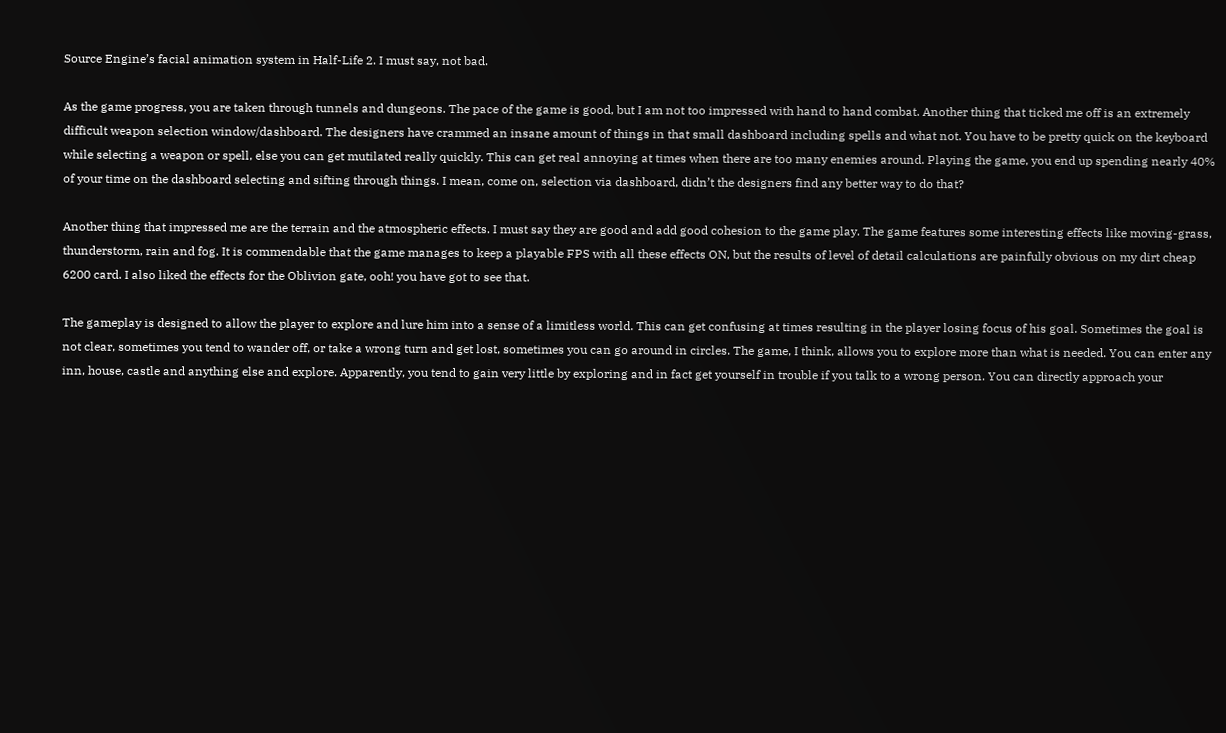Source Engine’s facial animation system in Half-Life 2. I must say, not bad.

As the game progress, you are taken through tunnels and dungeons. The pace of the game is good, but I am not too impressed with hand to hand combat. Another thing that ticked me off is an extremely difficult weapon selection window/dashboard. The designers have crammed an insane amount of things in that small dashboard including spells and what not. You have to be pretty quick on the keyboard while selecting a weapon or spell, else you can get mutilated really quickly. This can get real annoying at times when there are too many enemies around. Playing the game, you end up spending nearly 40% of your time on the dashboard selecting and sifting through things. I mean, come on, selection via dashboard, didn’t the designers find any better way to do that?

Another thing that impressed me are the terrain and the atmospheric effects. I must say they are good and add good cohesion to the game play. The game features some interesting effects like moving-grass, thunderstorm, rain and fog. It is commendable that the game manages to keep a playable FPS with all these effects ON, but the results of level of detail calculations are painfully obvious on my dirt cheap 6200 card. I also liked the effects for the Oblivion gate, ooh! you have got to see that.

The gameplay is designed to allow the player to explore and lure him into a sense of a limitless world. This can get confusing at times resulting in the player losing focus of his goal. Sometimes the goal is not clear, sometimes you tend to wander off, or take a wrong turn and get lost, sometimes you can go around in circles. The game, I think, allows you to explore more than what is needed. You can enter any inn, house, castle and anything else and explore. Apparently, you tend to gain very little by exploring and in fact get yourself in trouble if you talk to a wrong person. You can directly approach your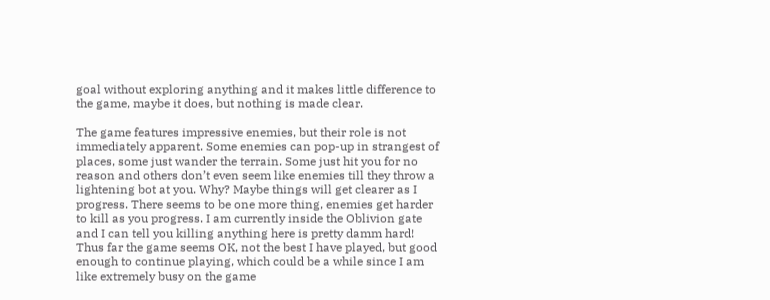goal without exploring anything and it makes little difference to the game, maybe it does, but nothing is made clear.

The game features impressive enemies, but their role is not immediately apparent. Some enemies can pop-up in strangest of places, some just wander the terrain. Some just hit you for no reason and others don’t even seem like enemies till they throw a lightening bot at you. Why? Maybe things will get clearer as I progress. There seems to be one more thing, enemies get harder to kill as you progress. I am currently inside the Oblivion gate and I can tell you killing anything here is pretty damm hard! Thus far the game seems OK, not the best I have played, but good enough to continue playing, which could be a while since I am like extremely busy on the game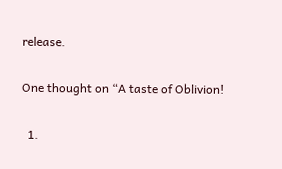release.

One thought on “A taste of Oblivion!

  1.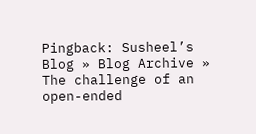Pingback: Susheel’s Blog » Blog Archive » The challenge of an open-ended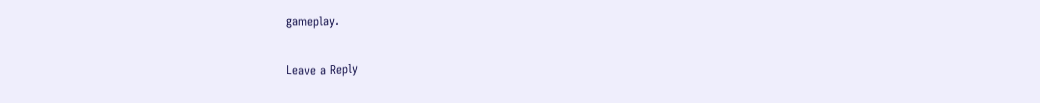gameplay.

Leave a Reply